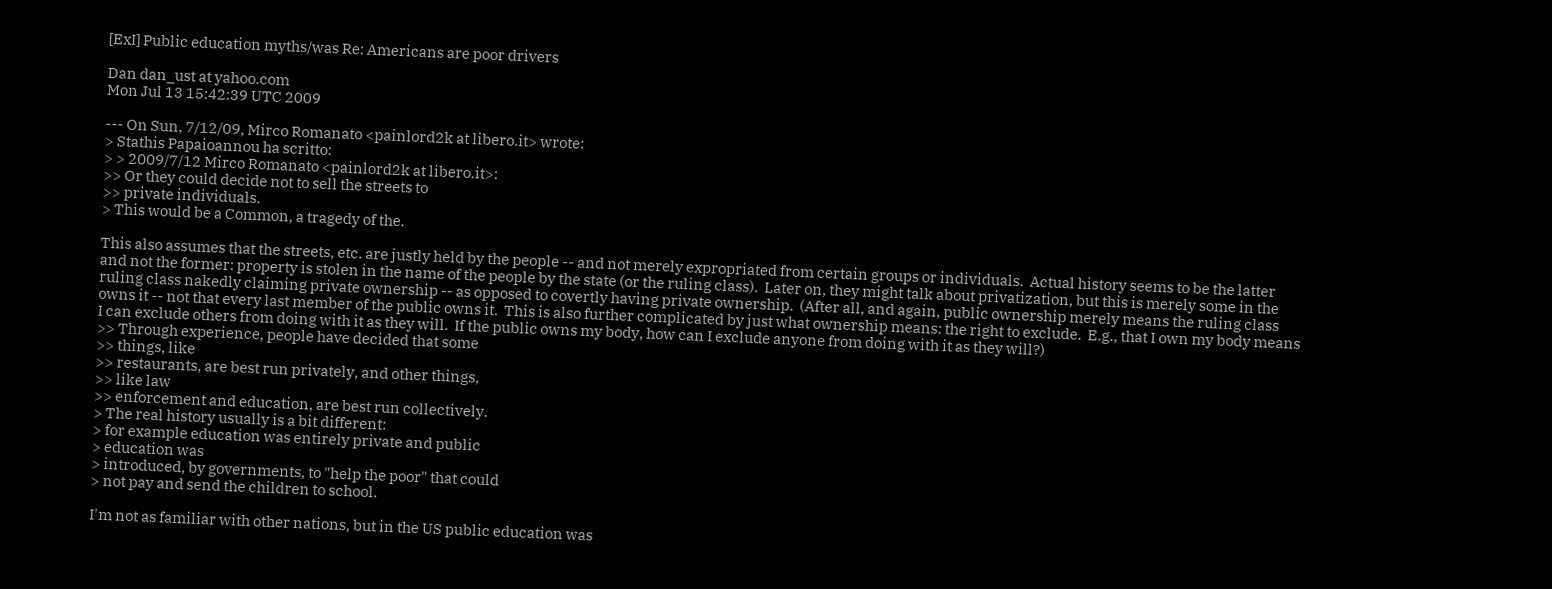[ExI] Public education myths/was Re: Americans are poor drivers

Dan dan_ust at yahoo.com
Mon Jul 13 15:42:39 UTC 2009

--- On Sun, 7/12/09, Mirco Romanato <painlord2k at libero.it> wrote:
> Stathis Papaioannou ha scritto:
> > 2009/7/12 Mirco Romanato <painlord2k at libero.it>:
>> Or they could decide not to sell the streets to
>> private individuals.
> This would be a Common, a tragedy of the.

This also assumes that the streets, etc. are justly held by the people -- and not merely expropriated from certain groups or individuals.  Actual history seems to be the latter and not the former: property is stolen in the name of the people by the state (or the ruling class).  Later on, they might talk about privatization, but this is merely some in the ruling class nakedly claiming private ownership -- as opposed to covertly having private ownership.  (After all, and again, public ownership merely means the ruling class owns it -- not that every last member of the public owns it.  This is also further complicated by just what ownership means: the right to exclude.  E.g., that I own my body means I can exclude others from doing with it as they will.  If the public owns my body, how can I exclude anyone from doing with it as they will?)
>> Through experience, people have decided that some
>> things, like
>> restaurants, are best run privately, and other things,
>> like law
>> enforcement and education, are best run collectively.
> The real history usually is a bit different:
> for example education was entirely private and public
> education was
> introduced, by governments, to "help the poor" that could
> not pay and send the children to school.

I'm not as familiar with other nations, but in the US public education was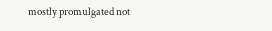mostly promulgated not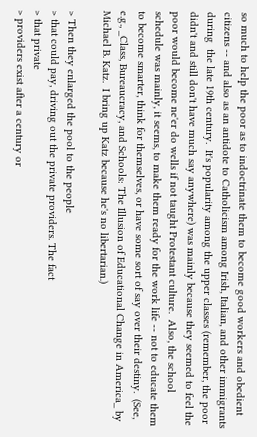so much to help the poor as to indoctrinate them to become good workers and obedient citizens -- and also as an antidote to Catholicism among Irish, Italian, and other immigrants during  the late 19th century.  It's popularity among the upper classes (remember, the poor didn't and still don't have much say anywhere) was mainly because they seemed to feel the poor would become ne'er do wells if not taught Protestant culture.  Also, the school schedule was mainly, it seems, to make them ready for the work life -- not to educate them to become smarter, think for themselves, or have some sort of say over their destiny.  (See, e.g., _Class, Bureaucracy, and Schools: The Illusion of Educational Change in America_ by Michael B. Katz.  I bring up Katz because he's no libertarian.)

> Then they enlarged the pool to the people
> that could pay, driving out the private providers. The fact
> that private
> providers exist after a century or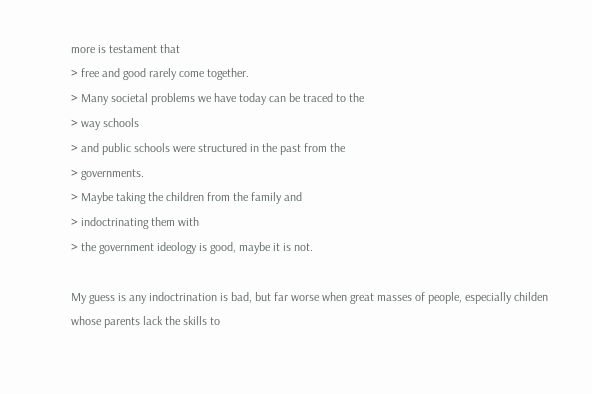more is testament that
> free and good rarely come together.
> Many societal problems we have today can be traced to the
> way schools
> and public schools were structured in the past from the
> governments.
> Maybe taking the children from the family and
> indoctrinating them with
> the government ideology is good, maybe it is not.

My guess is any indoctrination is bad, but far worse when great masses of people, especially childen whose parents lack the skills to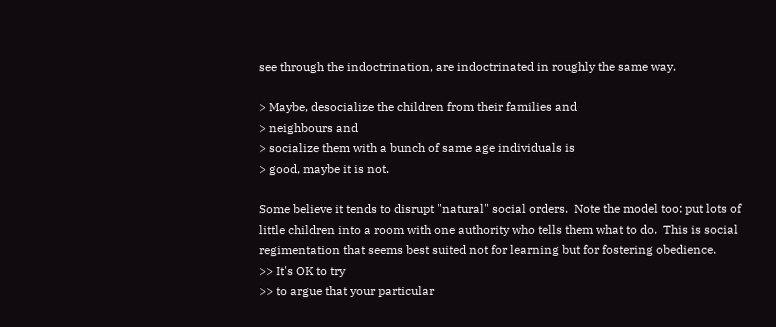see through the indoctrination, are indoctrinated in roughly the same way.

> Maybe, desocialize the children from their families and
> neighbours and
> socialize them with a bunch of same age individuals is
> good, maybe it is not.

Some believe it tends to disrupt "natural" social orders.  Note the model too: put lots of little children into a room with one authority who tells them what to do.  This is social regimentation that seems best suited not for learning but for fostering obedience.
>> It's OK to try
>> to argue that your particular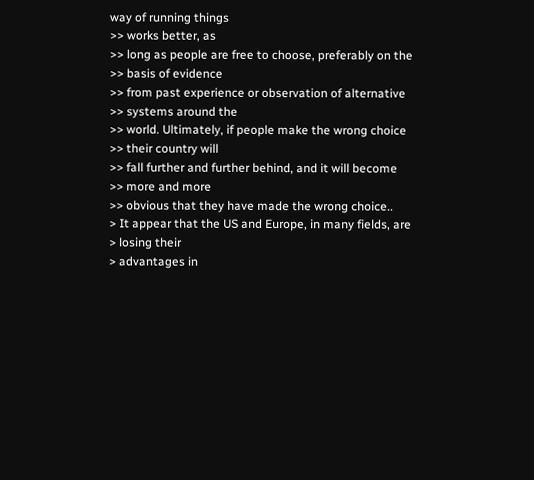way of running things
>> works better, as
>> long as people are free to choose, preferably on the
>> basis of evidence
>> from past experience or observation of alternative
>> systems around the
>> world. Ultimately, if people make the wrong choice
>> their country will
>> fall further and further behind, and it will become
>> more and more
>> obvious that they have made the wrong choice..
> It appear that the US and Europe, in many fields, are
> losing their
> advantages in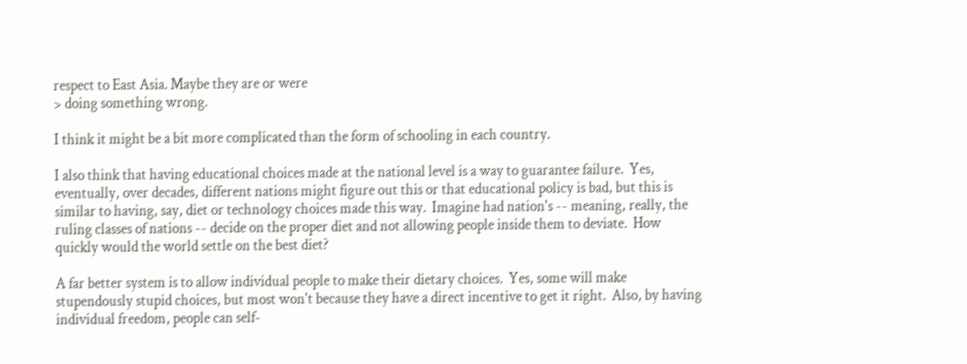respect to East Asia. Maybe they are or were
> doing something wrong.

I think it might be a bit more complicated than the form of schooling in each country.

I also think that having educational choices made at the national level is a way to guarantee failure.  Yes, eventually, over decades, different nations might figure out this or that educational policy is bad, but this is similar to having, say, diet or technology choices made this way.  Imagine had nation's -- meaning, really, the ruling classes of nations -- decide on the proper diet and not allowing people inside them to deviate.  How quickly would the world settle on the best diet?

A far better system is to allow individual people to make their dietary choices.  Yes, some will make stupendously stupid choices, but most won't because they have a direct incentive to get it right.  Also, by having individual freedom, people can self-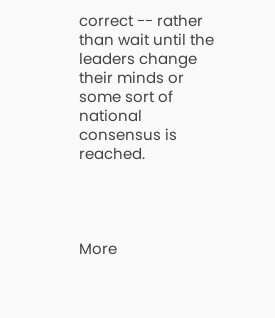correct -- rather than wait until the leaders change their minds or some sort of national consensus is reached.




More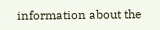information about the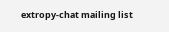extropy-chat mailing list